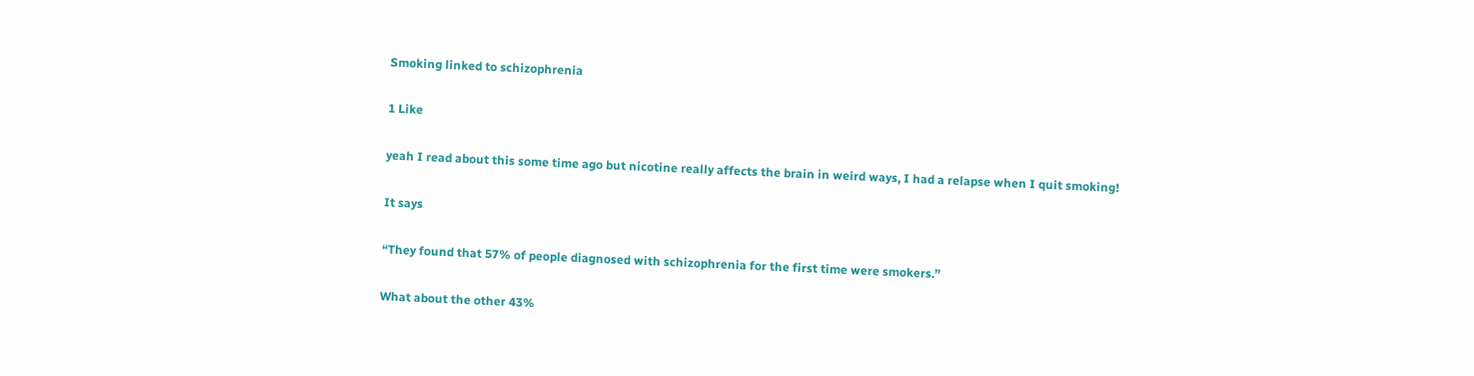Smoking linked to schizophrenia

1 Like

yeah I read about this some time ago but nicotine really affects the brain in weird ways, I had a relapse when I quit smoking!

It says

“They found that 57% of people diagnosed with schizophrenia for the first time were smokers.”

What about the other 43%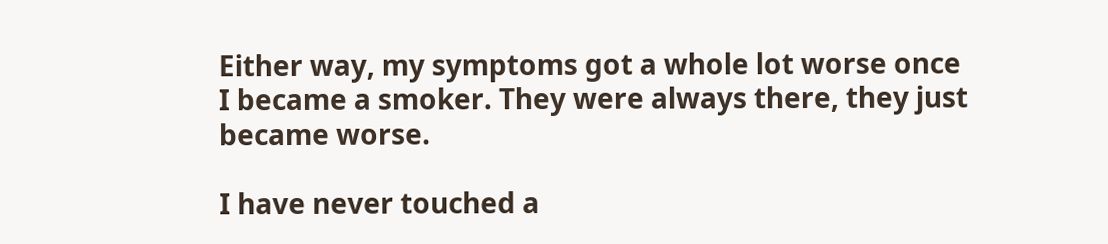Either way, my symptoms got a whole lot worse once I became a smoker. They were always there, they just became worse.

I have never touched a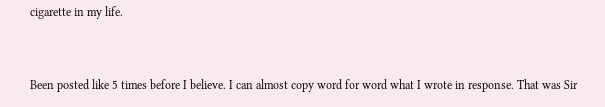cigarette in my life.


Been posted like 5 times before I believe. I can almost copy word for word what I wrote in response. That was Sir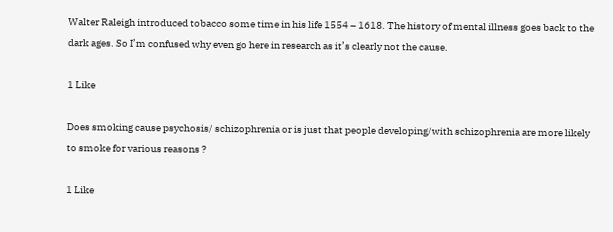Walter Raleigh introduced tobacco some time in his life 1554 – 1618. The history of mental illness goes back to the dark ages. So I’m confused why even go here in research as it’s clearly not the cause.

1 Like

Does smoking cause psychosis/ schizophrenia or is just that people developing/with schizophrenia are more likely to smoke for various reasons ?

1 Like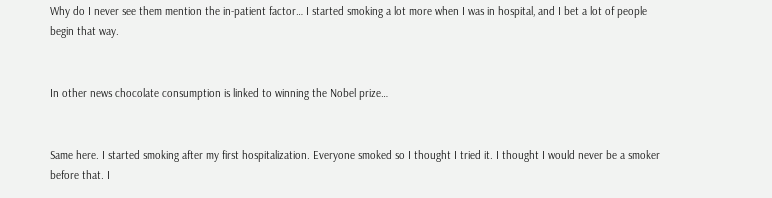Why do I never see them mention the in-patient factor… I started smoking a lot more when I was in hospital, and I bet a lot of people begin that way.


In other news chocolate consumption is linked to winning the Nobel prize…


Same here. I started smoking after my first hospitalization. Everyone smoked so I thought I tried it. I thought I would never be a smoker before that. I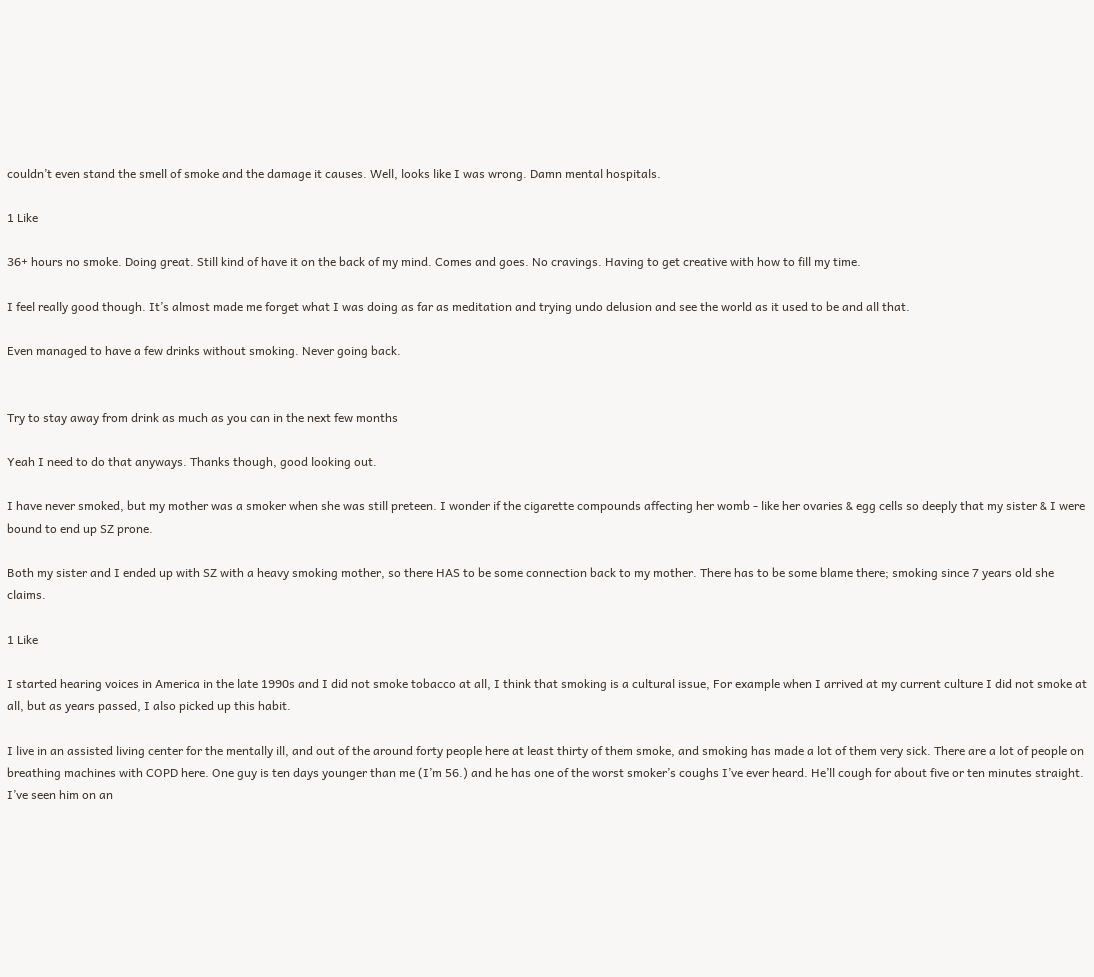couldn’t even stand the smell of smoke and the damage it causes. Well, looks like I was wrong. Damn mental hospitals.

1 Like

36+ hours no smoke. Doing great. Still kind of have it on the back of my mind. Comes and goes. No cravings. Having to get creative with how to fill my time.

I feel really good though. It’s almost made me forget what I was doing as far as meditation and trying undo delusion and see the world as it used to be and all that.

Even managed to have a few drinks without smoking. Never going back.


Try to stay away from drink as much as you can in the next few months

Yeah I need to do that anyways. Thanks though, good looking out.

I have never smoked, but my mother was a smoker when she was still preteen. I wonder if the cigarette compounds affecting her womb - like her ovaries & egg cells so deeply that my sister & I were bound to end up SZ prone.

Both my sister and I ended up with SZ with a heavy smoking mother, so there HAS to be some connection back to my mother. There has to be some blame there; smoking since 7 years old she claims.

1 Like

I started hearing voices in America in the late 1990s and I did not smoke tobacco at all, I think that smoking is a cultural issue, For example when I arrived at my current culture I did not smoke at all, but as years passed, I also picked up this habit.

I live in an assisted living center for the mentally ill, and out of the around forty people here at least thirty of them smoke, and smoking has made a lot of them very sick. There are a lot of people on breathing machines with COPD here. One guy is ten days younger than me (I’m 56.) and he has one of the worst smoker’s coughs I’ve ever heard. He’ll cough for about five or ten minutes straight. I’ve seen him on an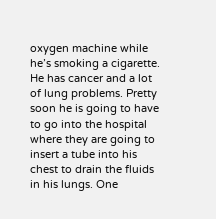oxygen machine while he’s smoking a cigarette. He has cancer and a lot of lung problems. Pretty soon he is going to have to go into the hospital where they are going to insert a tube into his chest to drain the fluids in his lungs. One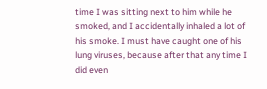time I was sitting next to him while he smoked, and I accidentally inhaled a lot of his smoke. I must have caught one of his lung viruses, because after that any time I did even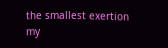the smallest exertion my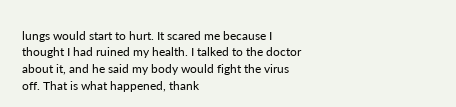lungs would start to hurt. It scared me because I thought I had ruined my health. I talked to the doctor about it, and he said my body would fight the virus off. That is what happened, thank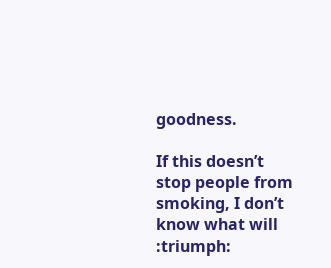goodness.

If this doesn’t stop people from smoking, I don’t know what will :triumph: